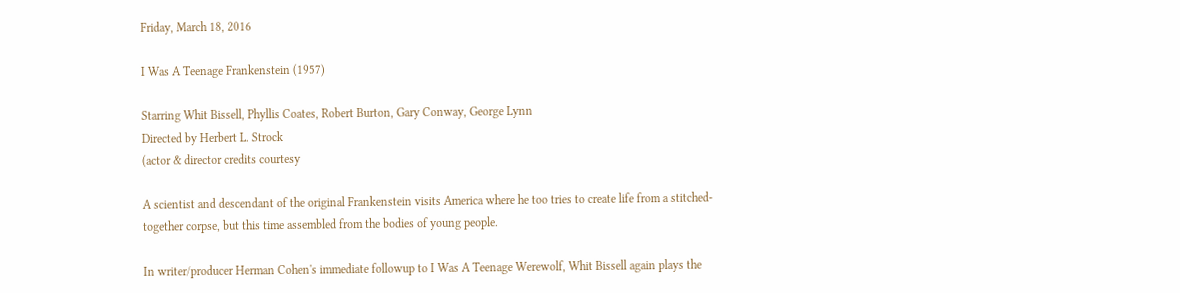Friday, March 18, 2016

I Was A Teenage Frankenstein (1957)

Starring Whit Bissell, Phyllis Coates, Robert Burton, Gary Conway, George Lynn
Directed by Herbert L. Strock
(actor & director credits courtesy

A scientist and descendant of the original Frankenstein visits America where he too tries to create life from a stitched-together corpse, but this time assembled from the bodies of young people.

In writer/producer Herman Cohen's immediate followup to I Was A Teenage Werewolf, Whit Bissell again plays the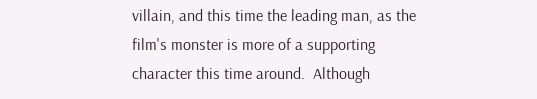villain, and this time the leading man, as the film's monster is more of a supporting character this time around.  Although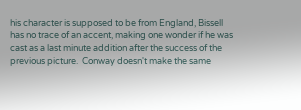his character is supposed to be from England, Bissell has no trace of an accent, making one wonder if he was cast as a last minute addition after the success of the previous picture.  Conway doesn't make the same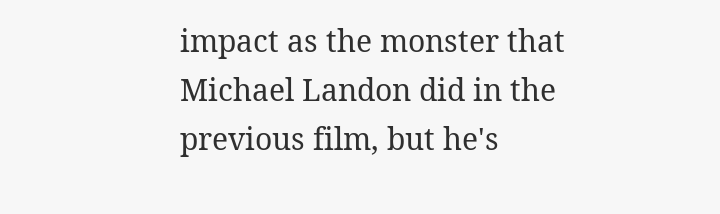impact as the monster that Michael Landon did in the previous film, but he's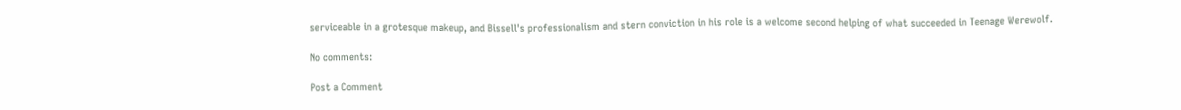serviceable in a grotesque makeup, and Bissell's professionalism and stern conviction in his role is a welcome second helping of what succeeded in Teenage Werewolf.

No comments:

Post a Comment